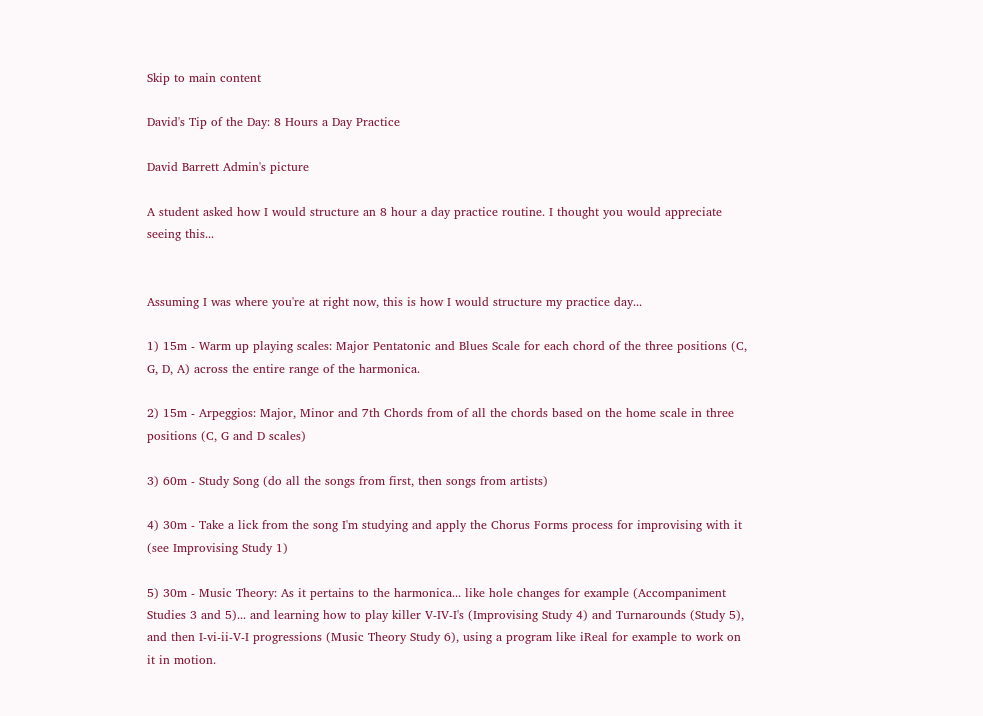Skip to main content

David's Tip of the Day: 8 Hours a Day Practice

David Barrett Admin's picture

A student asked how I would structure an 8 hour a day practice routine. I thought you would appreciate seeing this...


Assuming I was where you're at right now, this is how I would structure my practice day...

1) 15m - Warm up playing scales: Major Pentatonic and Blues Scale for each chord of the three positions (C, G, D, A) across the entire range of the harmonica.

2) 15m - Arpeggios: Major, Minor and 7th Chords from of all the chords based on the home scale in three positions (C, G and D scales)

3) 60m - Study Song (do all the songs from first, then songs from artists)

4) 30m - Take a lick from the song I'm studying and apply the Chorus Forms process for improvising with it (see Improvising Study 1)

5) 30m - Music Theory: As it pertains to the harmonica... like hole changes for example (Accompaniment Studies 3 and 5)... and learning how to play killer V-IV-I's (Improvising Study 4) and Turnarounds (Study 5), and then I-vi-ii-V-I progressions (Music Theory Study 6), using a program like iReal for example to work on it in motion.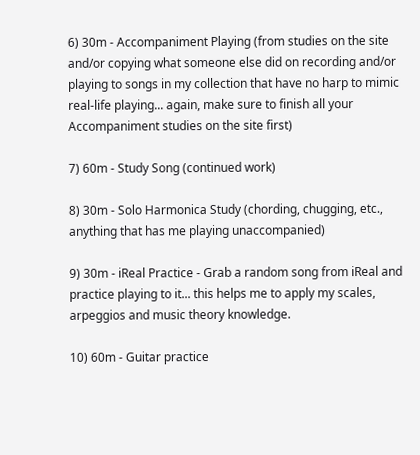6) 30m - Accompaniment Playing (from studies on the site and/or copying what someone else did on recording and/or playing to songs in my collection that have no harp to mimic real-life playing... again, make sure to finish all your Accompaniment studies on the site first)

7) 60m - Study Song (continued work)

8) 30m - Solo Harmonica Study (chording, chugging, etc., anything that has me playing unaccompanied)

9) 30m - iReal Practice - Grab a random song from iReal and practice playing to it... this helps me to apply my scales, arpeggios and music theory knowledge.

10) 60m - Guitar practice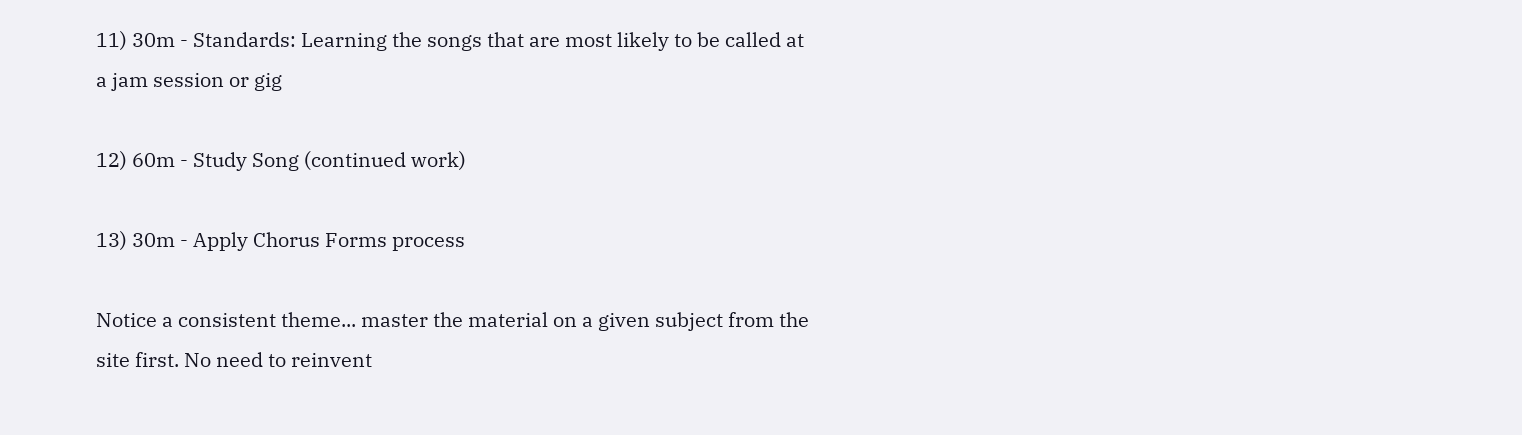11) 30m - Standards: Learning the songs that are most likely to be called at a jam session or gig

12) 60m - Study Song (continued work)

13) 30m - Apply Chorus Forms process

Notice a consistent theme... master the material on a given subject from the site first. No need to reinvent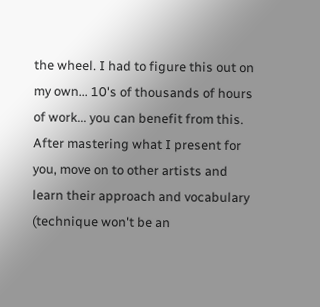the wheel. I had to figure this out on my own... 10's of thousands of hours of work... you can benefit from this. After mastering what I present for you, move on to other artists and learn their approach and vocabulary (technique won't be an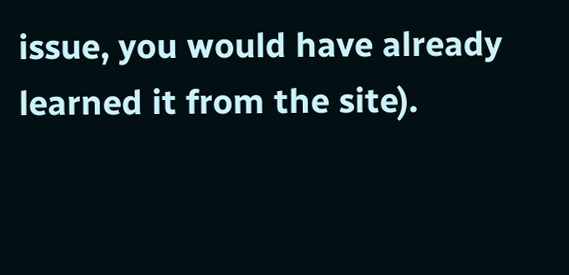issue, you would have already learned it from the site).